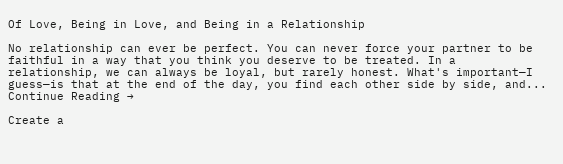Of Love, Being in Love, and Being in a Relationship

No relationship can ever be perfect. You can never force your partner to be faithful in a way that you think you deserve to be treated. In a relationship, we can always be loyal, but rarely honest. What's important—I guess—is that at the end of the day, you find each other side by side, and... Continue Reading →

Create a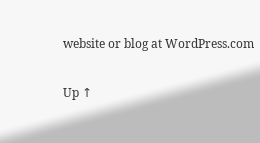website or blog at WordPress.com

Up ↑